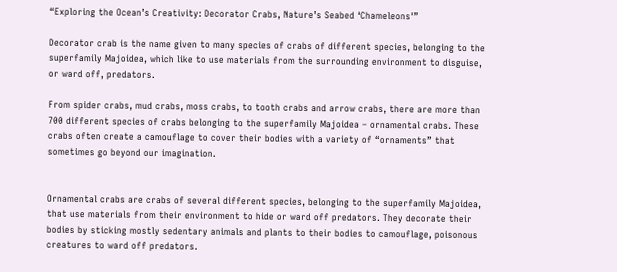“Exploring the Ocean’s Creativity: Decorator Crabs, Nature’s Seabed ‘Chameleons'”

Decorator crab is the name given to many species of crabs of different species, belonging to the superfamily Majoidea, which like to use materials from the surrounding environment to disguise, or ward off, predators.

From spider crabs, mud crabs, moss crabs, to tooth crabs and arrow crabs, there are more than 700 different species of crabs belonging to the superfamily Majoidea – ornamental crabs. These crabs often create a camouflage to cover their bodies with a variety of “ornaments” that sometimes go beyond our imagination.


Ornamental crabs are crabs of several different species, belonging to the superfamily Majoidea, that use materials from their environment to hide or ward off predators. They decorate their bodies by sticking mostly sedentary animals and plants to their bodies to camouflage, poisonous creatures to ward off predators.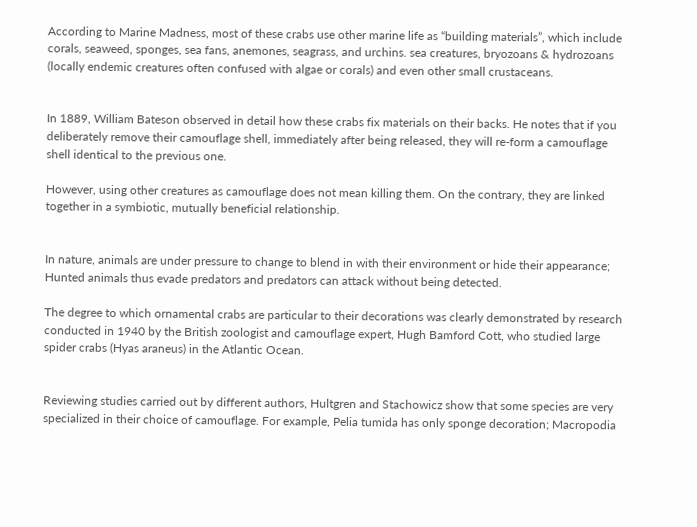According to Marine Madness, most of these crabs use other marine life as “building materials”, which include corals, seaweed, sponges, sea fans, anemones, seagrass, and urchins. sea creatures, bryozoans & hydrozoans (locally endemic creatures often confused with algae or corals) and even other small crustaceans.


In 1889, William Bateson observed in detail how these crabs fix materials on their backs. He notes that if you deliberately remove their camouflage shell, immediately after being released, they will re-form a camouflage shell identical to the previous one.

However, using other creatures as camouflage does not mean killing them. On the contrary, they are linked together in a symbiotic, mutually beneficial relationship.


In nature, animals are under pressure to change to blend in with their environment or hide their appearance; Hunted animals thus evade predators and predators can attack without being detected.

The degree to which ornamental crabs are particular to their decorations was clearly demonstrated by research conducted in 1940 by the British zoologist and camouflage expert, Hugh Bamford Cott, who studied large spider crabs (Hyas araneus) in the Atlantic Ocean.


Reviewing studies carried out by different authors, Hultgren and Stachowicz show that some species are very specialized in their choice of camouflage. For example, Pelia tumida has only sponge decoration; Macropodia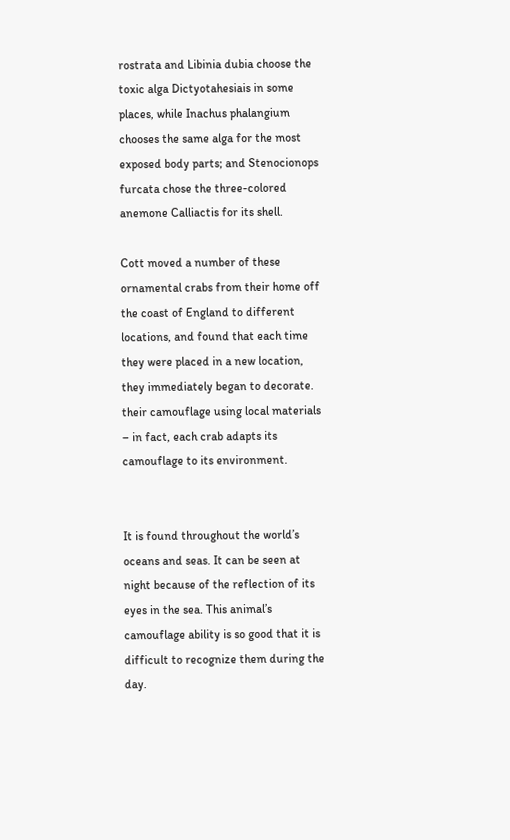rostrata and Libinia dubia choose the toxic alga Dictyotahesiais in some places, while Inachus phalangium chooses the same alga for the most exposed body parts; and Stenocionops furcata chose the three-colored anemone Calliactis for its shell.

Cott moved a number of these ornamental crabs from their home off the coast of England to different locations, and found that each time they were placed in a new location, they immediately began to decorate. their camouflage using local materials – in fact, each crab adapts its camouflage to its environment.


It is found throughout the world’s oceans and seas. It can be seen at night because of the reflection of its eyes in the sea. This animal’s camouflage ability is so good that it is difficult to recognize them during the day.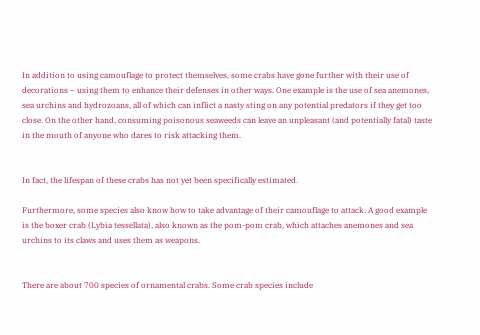In addition to using camouflage to protect themselves, some crabs have gone further with their use of decorations – using them to enhance their defenses in other ways. One example is the use of sea anemones, sea urchins and hydrozoans, all of which can inflict a nasty sting on any potential predators if they get too close. On the other hand, consuming poisonous seaweeds can leave an unpleasant (and potentially fatal) taste in the mouth of anyone who dares to risk attacking them.


In fact, the lifespan of these crabs has not yet been specifically estimated.

Furthermore, some species also know how to take advantage of their camouflage to attack. A good example is the boxer crab (Lybia tessellata), also known as the pom-pom crab, which attaches anemones and sea urchins to its claws and uses them as weapons.


There are about 700 species of ornamental crabs. Some crab species include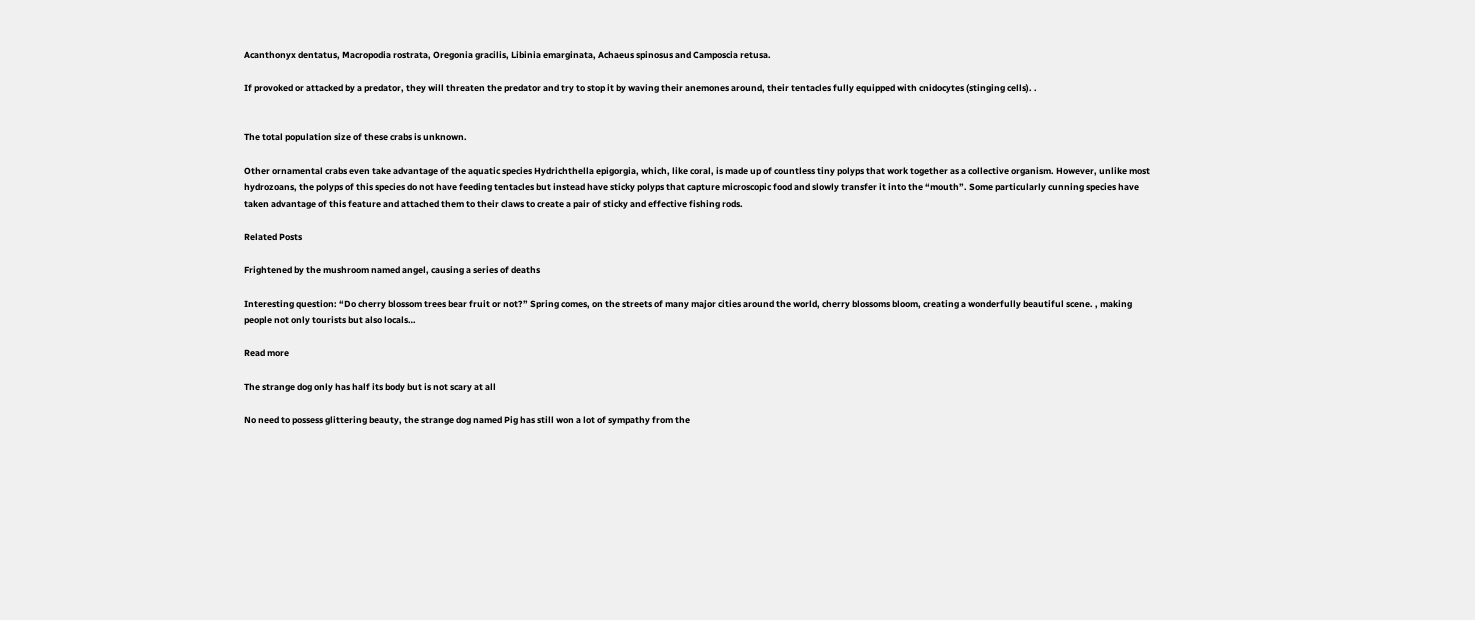Acanthonyx dentatus, Macropodia rostrata, Oregonia gracilis, Libinia emarginata, Achaeus spinosus and Camposcia retusa.

If provoked or attacked by a predator, they will threaten the predator and try to stop it by waving their anemones around, their tentacles fully equipped with cnidocytes (stinging cells). .


The total population size of these crabs is unknown.

Other ornamental crabs even take advantage of the aquatic species Hydrichthella epigorgia, which, like coral, is made up of countless tiny polyps that work together as a collective organism. However, unlike most hydrozoans, the polyps of this species do not have feeding tentacles but instead have sticky polyps that capture microscopic food and slowly transfer it into the “mouth”. Some particularly cunning species have taken advantage of this feature and attached them to their claws to create a pair of sticky and effective fishing rods.

Related Posts

Frightened by the mushroom named angel, causing a series of deaths

Interesting question: “Do cherry blossom trees bear fruit or not?” Spring comes, on the streets of many major cities around the world, cherry blossoms bloom, creating a wonderfully beautiful scene. , making people not only tourists but also locals…

Read more

The strange dog only has half its body but is not scary at all

No need to possess glittering beauty, the strange dog named Pig has still won a lot of sympathy from the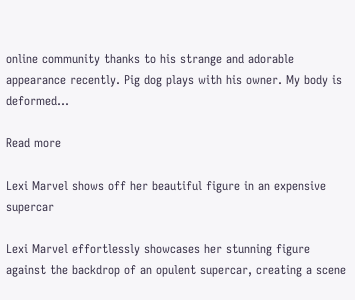online community thanks to his strange and adorable appearance recently. Pig dog plays with his owner. My body is deformed…

Read more

Lexi Marvel shows off her beautiful figure in an expensive supercar

Lexi Marvel effortlessly showcases her stunning figure against the backdrop of an opulent supercar, creating a scene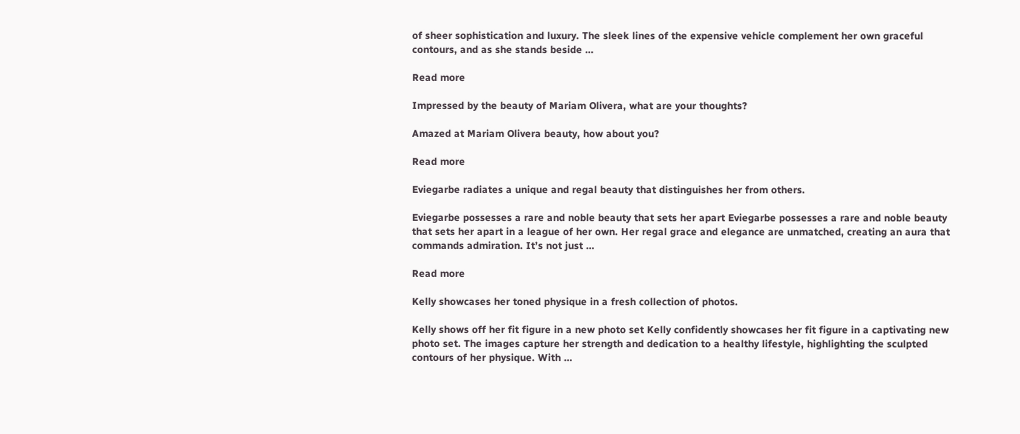of sheer sophistication and luxury. The sleek lines of the expensive vehicle complement her own graceful contours, and as she stands beside …

Read more

Impressed by the beauty of Mariam Olivera, what are your thoughts?

Amazed at Mariam Olivera beauty, how about you?

Read more

Eviegarbe radiates a unique and regal beauty that distinguishes her from others.

Eviegarbe possesses a rare and noble beauty that sets her apart Eviegarbe possesses a rare and noble beauty that sets her apart in a league of her own. Her regal grace and elegance are unmatched, creating an aura that commands admiration. It’s not just …

Read more

Kelly showcases her toned physique in a fresh collection of photos.

Kelly shows off her fit figure in a new photo set Kelly confidently showcases her fit figure in a captivating new photo set. The images capture her strength and dedication to a healthy lifestyle, highlighting the sculpted contours of her physique. With …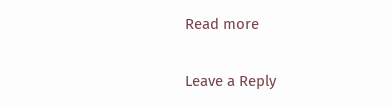Read more

Leave a Reply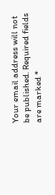Your email address will not be published. Required fields are marked *